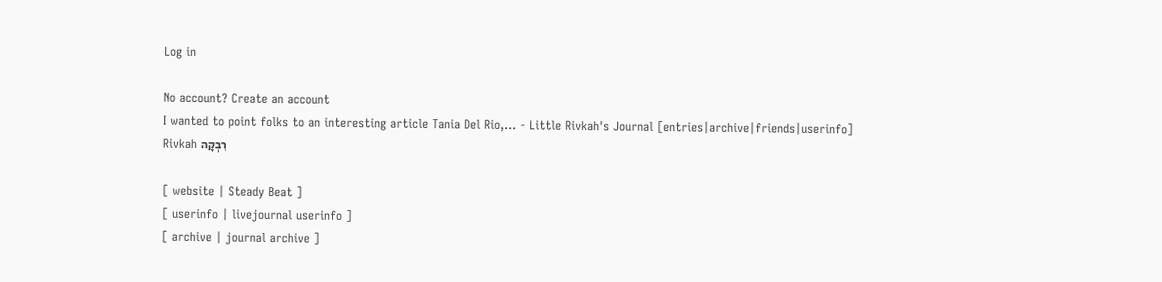Log in

No account? Create an account
I wanted to point folks to an interesting article Tania Del Rio,… - Little Rivkah's Journal [entries|archive|friends|userinfo]
Rivkah רִבְקָה

[ website | Steady Beat ]
[ userinfo | livejournal userinfo ]
[ archive | journal archive ]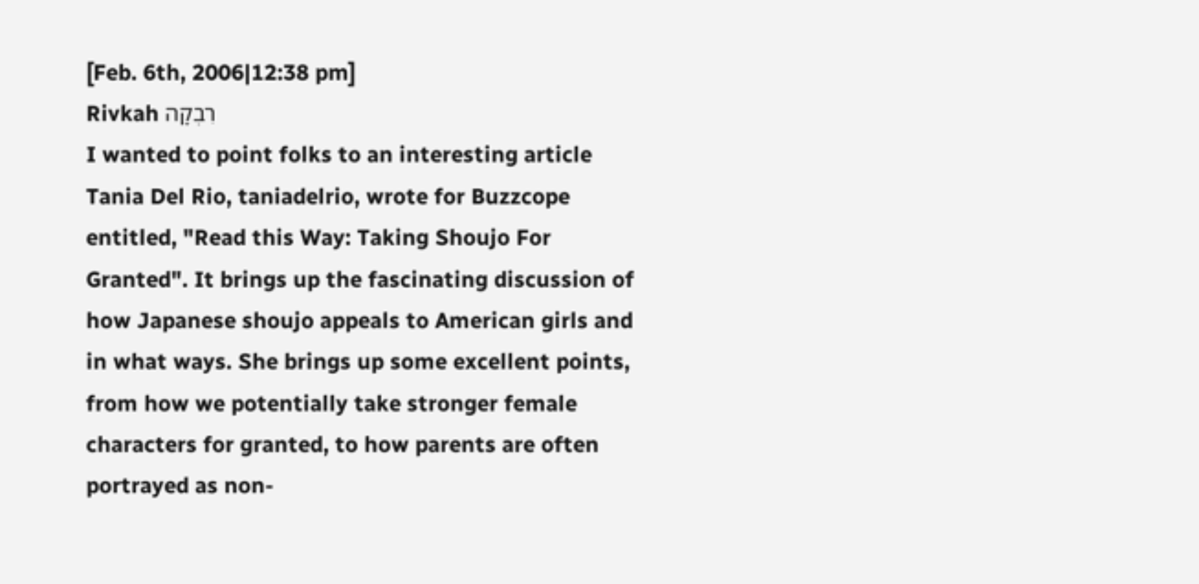[Feb. 6th, 2006|12:38 pm]
Rivkah רִבְקָה
I wanted to point folks to an interesting article Tania Del Rio, taniadelrio, wrote for Buzzcope entitled, "Read this Way: Taking Shoujo For Granted". It brings up the fascinating discussion of how Japanese shoujo appeals to American girls and in what ways. She brings up some excellent points, from how we potentially take stronger female characters for granted, to how parents are often portrayed as non-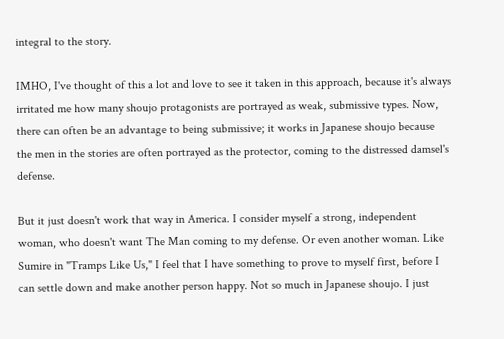integral to the story.

IMHO, I've thought of this a lot and love to see it taken in this approach, because it's always irritated me how many shoujo protagonists are portrayed as weak, submissive types. Now, there can often be an advantage to being submissive; it works in Japanese shoujo because the men in the stories are often portrayed as the protector, coming to the distressed damsel's defense.

But it just doesn't work that way in America. I consider myself a strong, independent woman, who doesn't want The Man coming to my defense. Or even another woman. Like Sumire in "Tramps Like Us," I feel that I have something to prove to myself first, before I can settle down and make another person happy. Not so much in Japanese shoujo. I just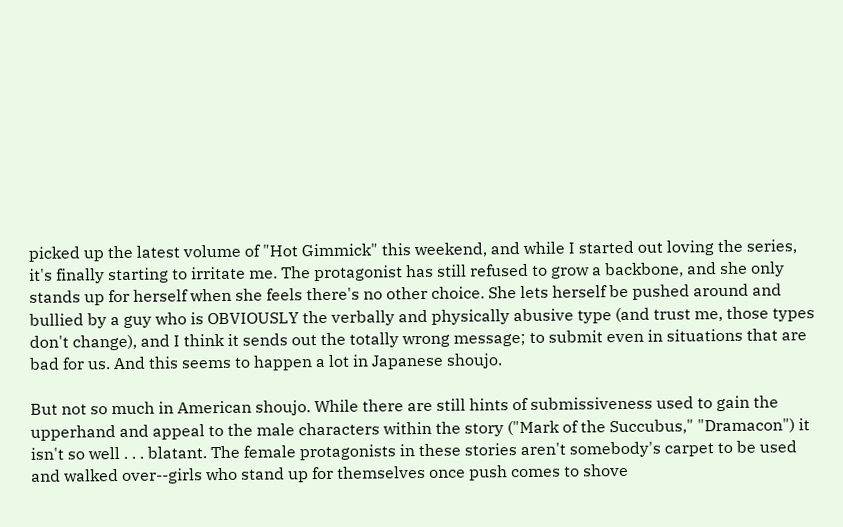picked up the latest volume of "Hot Gimmick" this weekend, and while I started out loving the series, it's finally starting to irritate me. The protagonist has still refused to grow a backbone, and she only stands up for herself when she feels there's no other choice. She lets herself be pushed around and bullied by a guy who is OBVIOUSLY the verbally and physically abusive type (and trust me, those types don't change), and I think it sends out the totally wrong message; to submit even in situations that are bad for us. And this seems to happen a lot in Japanese shoujo.

But not so much in American shoujo. While there are still hints of submissiveness used to gain the upperhand and appeal to the male characters within the story ("Mark of the Succubus," "Dramacon") it isn't so well . . . blatant. The female protagonists in these stories aren't somebody's carpet to be used and walked over--girls who stand up for themselves once push comes to shove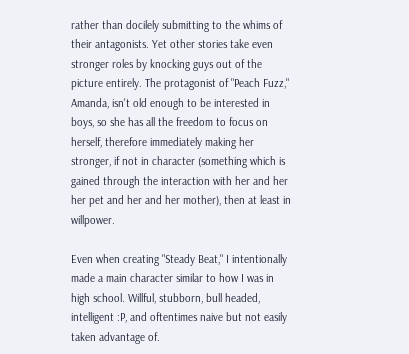rather than docilely submitting to the whims of their antagonists. Yet other stories take even stronger roles by knocking guys out of the picture entirely. The protagonist of "Peach Fuzz," Amanda, isn't old enough to be interested in boys, so she has all the freedom to focus on herself, therefore immediately making her stronger, if not in character (something which is gained through the interaction with her and her her pet and her and her mother), then at least in willpower.

Even when creating "Steady Beat," I intentionally made a main character similar to how I was in high school. Willful, stubborn, bull headed, intelligent :P, and oftentimes naive but not easily taken advantage of.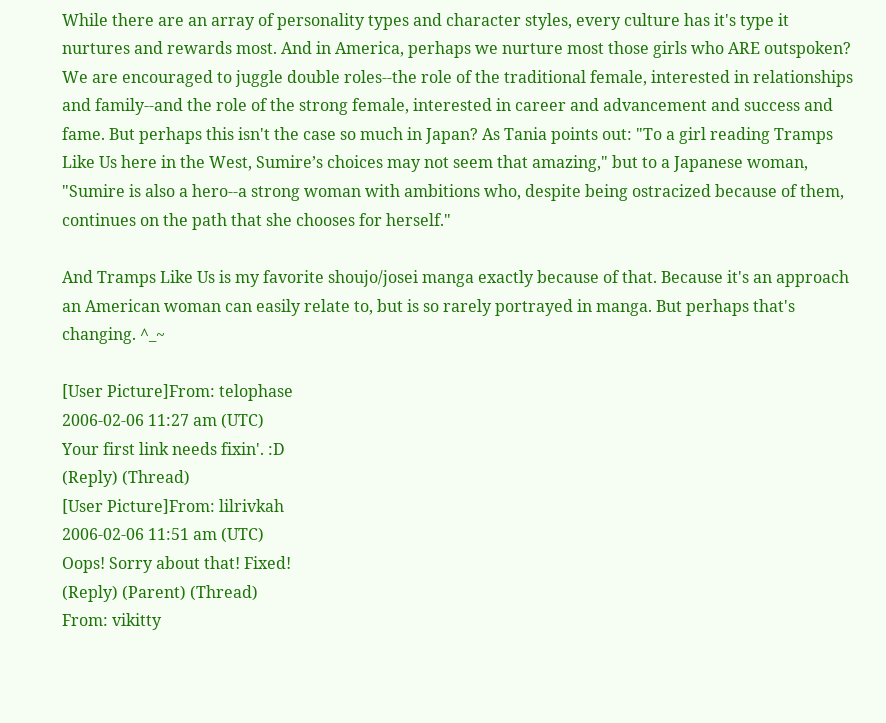While there are an array of personality types and character styles, every culture has it's type it nurtures and rewards most. And in America, perhaps we nurture most those girls who ARE outspoken? We are encouraged to juggle double roles--the role of the traditional female, interested in relationships and family--and the role of the strong female, interested in career and advancement and success and fame. But perhaps this isn't the case so much in Japan? As Tania points out: "To a girl reading Tramps Like Us here in the West, Sumire’s choices may not seem that amazing," but to a Japanese woman, "Sumire is also a hero--a strong woman with ambitions who, despite being ostracized because of them, continues on the path that she chooses for herself."

And Tramps Like Us is my favorite shoujo/josei manga exactly because of that. Because it's an approach an American woman can easily relate to, but is so rarely portrayed in manga. But perhaps that's changing. ^_~

[User Picture]From: telophase
2006-02-06 11:27 am (UTC)
Your first link needs fixin'. :D
(Reply) (Thread)
[User Picture]From: lilrivkah
2006-02-06 11:51 am (UTC)
Oops! Sorry about that! Fixed!
(Reply) (Parent) (Thread)
From: vikitty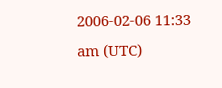2006-02-06 11:33 am (UTC)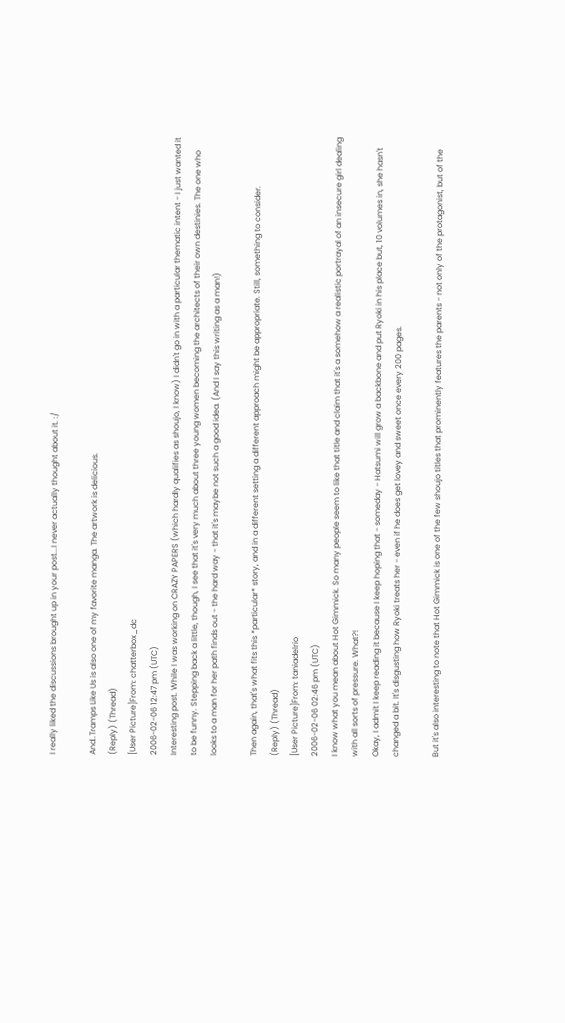I really liked the discussions brought up in your post...I never actually thought about it. :/

And..Tramps Like Us is also one of my favorite manga. The artwork is delicious.
(Reply) (Thread)
[User Picture]From: chatterbox_dc
2006-02-06 12:47 pm (UTC)
Interesting post. While I was working on CRAZY PAPERS (which hardly qualifies as shoujo, I know) I didn't go in with a particular thematic intent - I just wanted it to be funny. Stepping back a little, though, I see that it's very much about three young women becoming the architects of their own destinies. The one who looks to a man for her path finds out - the hard way - that it's maybe not such a good idea. (And I say this writing as a man!)

Then again, that's what fits this *particular* story, and in a different setting a different approach might be appropriate. Still, something to consider.
(Reply) (Thread)
[User Picture]From: taniadelrio
2006-02-06 02:46 pm (UTC)
I know what you mean about Hot Gimmick. So many people seem to like that title and claim that it's a somehow a realistic portrayal of an insecure girl dealing with all sorts of pressure. What?!
Okay, I admit I keep reading it because I keep hoping that - someday - Hatsumi will grow a backbone and put Ryoki in his place but, 10 volumes in, she hasn't changed a bit. It's disgusting how Ryoki treats her - even if he does get lovey and sweet once every 200 pages.

But it's also interesting to note that Hot Gimmick is one of the few shoujo titles that prominently features the parents - not only of the protagonist, but of the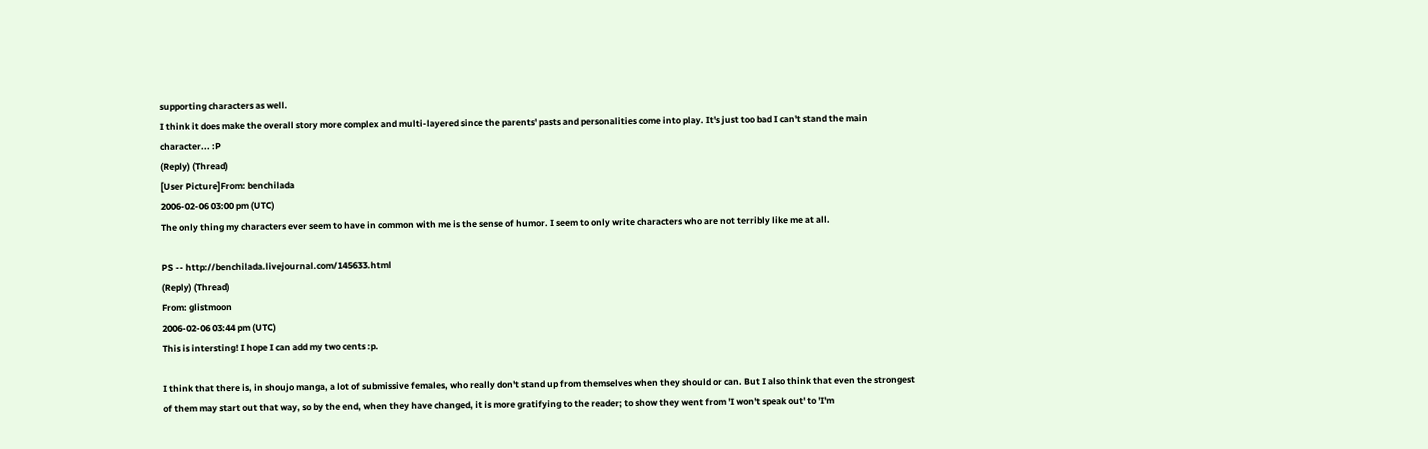supporting characters as well.
I think it does make the overall story more complex and multi-layered since the parents' pasts and personalities come into play. It's just too bad I can't stand the main character... :P
(Reply) (Thread)
[User Picture]From: benchilada
2006-02-06 03:00 pm (UTC)
The only thing my characters ever seem to have in common with me is the sense of humor. I seem to only write characters who are not terribly like me at all.

PS -- http://benchilada.livejournal.com/145633.html
(Reply) (Thread)
From: glistmoon
2006-02-06 03:44 pm (UTC)
This is intersting! I hope I can add my two cents :p.

I think that there is, in shoujo manga, a lot of submissive females, who really don't stand up from themselves when they should or can. But I also think that even the strongest of them may start out that way, so by the end, when they have changed, it is more gratifying to the reader; to show they went from 'I won't speak out' to 'I'm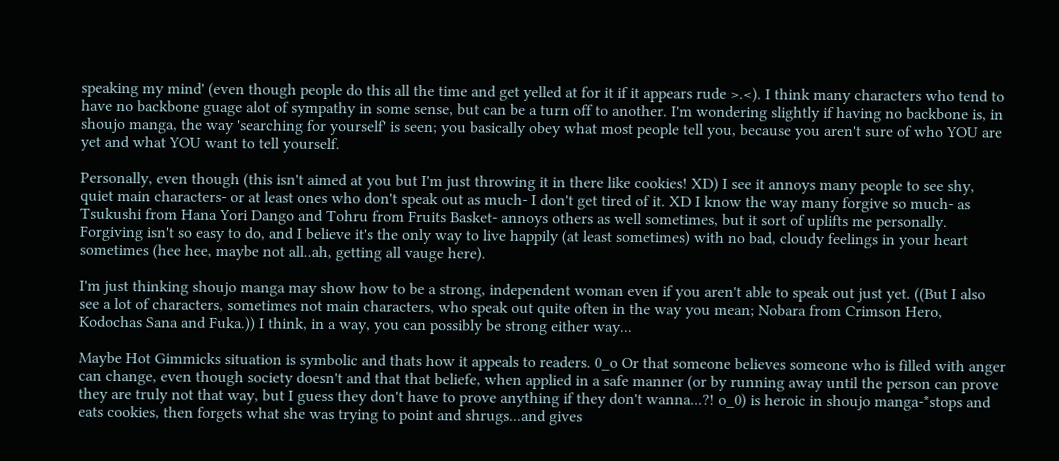speaking my mind' (even though people do this all the time and get yelled at for it if it appears rude >.<). I think many characters who tend to have no backbone guage alot of sympathy in some sense, but can be a turn off to another. I'm wondering slightly if having no backbone is, in shoujo manga, the way 'searching for yourself' is seen; you basically obey what most people tell you, because you aren't sure of who YOU are yet and what YOU want to tell yourself.

Personally, even though (this isn't aimed at you but I'm just throwing it in there like cookies! XD) I see it annoys many people to see shy, quiet main characters- or at least ones who don't speak out as much- I don't get tired of it. XD I know the way many forgive so much- as Tsukushi from Hana Yori Dango and Tohru from Fruits Basket- annoys others as well sometimes, but it sort of uplifts me personally. Forgiving isn't so easy to do, and I believe it's the only way to live happily (at least sometimes) with no bad, cloudy feelings in your heart sometimes (hee hee, maybe not all..ah, getting all vauge here).

I'm just thinking shoujo manga may show how to be a strong, independent woman even if you aren't able to speak out just yet. ((But I also see a lot of characters, sometimes not main characters, who speak out quite often in the way you mean; Nobara from Crimson Hero, Kodochas Sana and Fuka.)) I think, in a way, you can possibly be strong either way...

Maybe Hot Gimmicks situation is symbolic and thats how it appeals to readers. 0_o Or that someone believes someone who is filled with anger can change, even though society doesn't and that that beliefe, when applied in a safe manner (or by running away until the person can prove they are truly not that way, but I guess they don't have to prove anything if they don't wanna...?! o_0) is heroic in shoujo manga-*stops and eats cookies, then forgets what she was trying to point and shrugs...and gives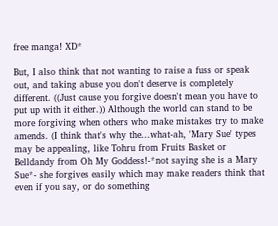free manga! XD*

But, I also think that not wanting to raise a fuss or speak out, and taking abuse you don't deserve is completely different. ((Just cause you forgive doesn't mean you have to put up with it either.)) Although the world can stand to be more forgiving when others who make mistakes try to make amends. (I think that's why the...what-ah, 'Mary Sue' types may be appealing, like Tohru from Fruits Basket or Belldandy from Oh My Goddess!-*not saying she is a Mary Sue*- she forgives easily which may make readers think that even if you say, or do something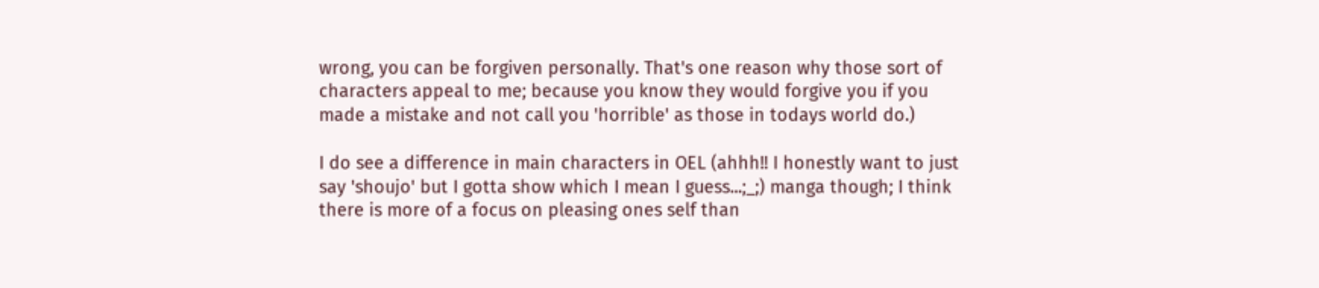wrong, you can be forgiven personally. That's one reason why those sort of characters appeal to me; because you know they would forgive you if you made a mistake and not call you 'horrible' as those in todays world do.)

I do see a difference in main characters in OEL (ahhh!! I honestly want to just say 'shoujo' but I gotta show which I mean I guess...;_;) manga though; I think there is more of a focus on pleasing ones self than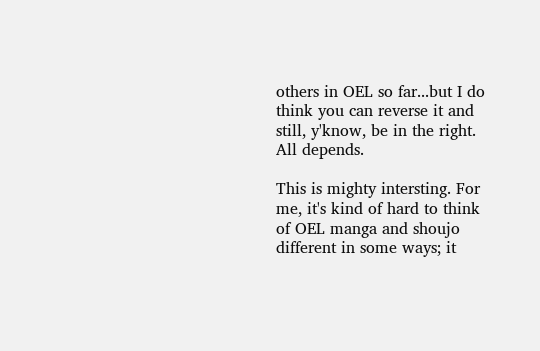others in OEL so far...but I do think you can reverse it and still, y'know, be in the right. All depends.

This is mighty intersting. For me, it's kind of hard to think of OEL manga and shoujo different in some ways; it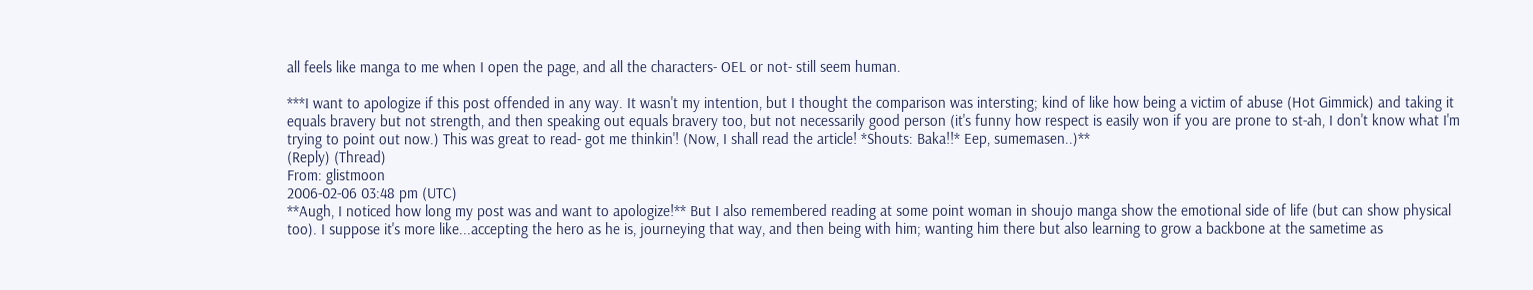all feels like manga to me when I open the page, and all the characters- OEL or not- still seem human.

***I want to apologize if this post offended in any way. It wasn't my intention, but I thought the comparison was intersting; kind of like how being a victim of abuse (Hot Gimmick) and taking it equals bravery but not strength, and then speaking out equals bravery too, but not necessarily good person (it's funny how respect is easily won if you are prone to st-ah, I don't know what I'm trying to point out now.) This was great to read- got me thinkin'! (Now, I shall read the article! *Shouts: Baka!!* Eep, sumemasen..)**
(Reply) (Thread)
From: glistmoon
2006-02-06 03:48 pm (UTC)
**Augh, I noticed how long my post was and want to apologize!** But I also remembered reading at some point woman in shoujo manga show the emotional side of life (but can show physical too). I suppose it's more like...accepting the hero as he is, journeying that way, and then being with him; wanting him there but also learning to grow a backbone at the sametime as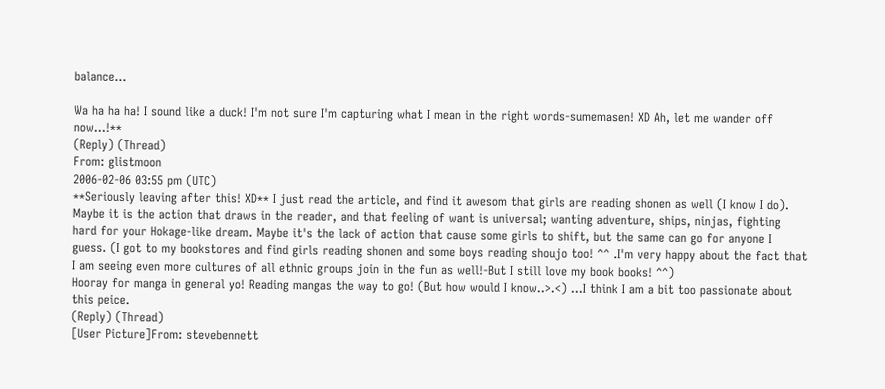balance...

Wa ha ha ha! I sound like a duck! I'm not sure I'm capturing what I mean in the right words-sumemasen! XD Ah, let me wander off now...!**
(Reply) (Thread)
From: glistmoon
2006-02-06 03:55 pm (UTC)
**Seriously leaving after this! XD** I just read the article, and find it awesom that girls are reading shonen as well (I know I do). Maybe it is the action that draws in the reader, and that feeling of want is universal; wanting adventure, ships, ninjas, fighting hard for your Hokage-like dream. Maybe it's the lack of action that cause some girls to shift, but the same can go for anyone I guess. (I got to my bookstores and find girls reading shonen and some boys reading shoujo too! ^^ .I'm very happy about the fact that I am seeing even more cultures of all ethnic groups join in the fun as well!-But I still love my book books! ^^)
Hooray for manga in general yo! Reading mangas the way to go! (But how would I know..>.<) ...I think I am a bit too passionate about this peice.
(Reply) (Thread)
[User Picture]From: stevebennett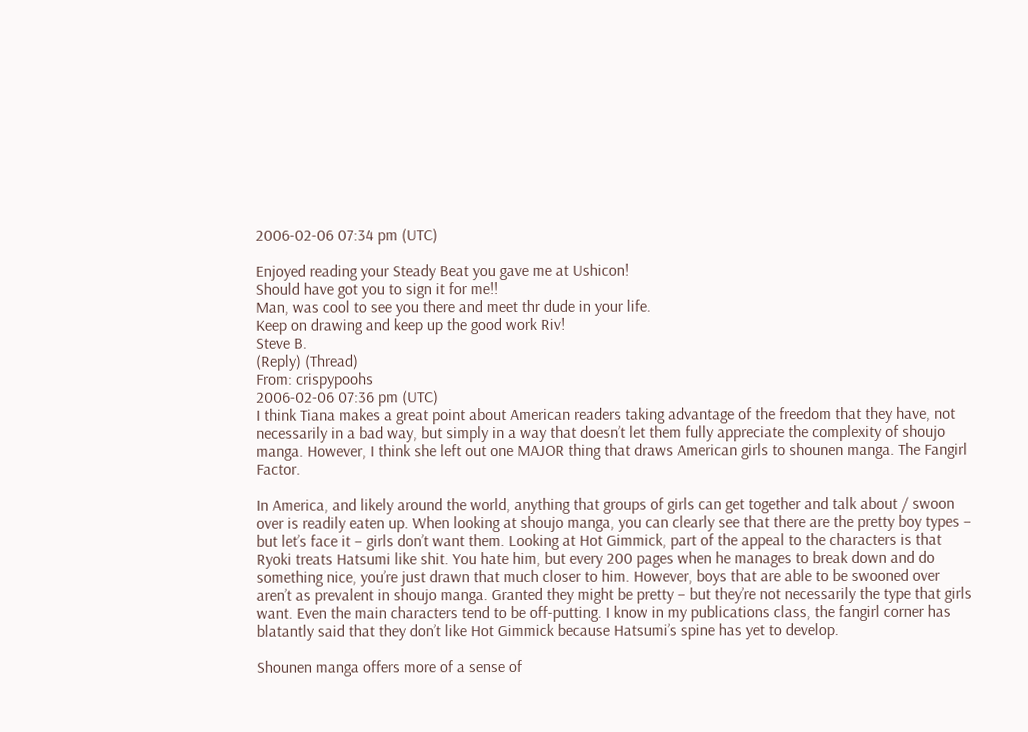2006-02-06 07:34 pm (UTC)

Enjoyed reading your Steady Beat you gave me at Ushicon!
Should have got you to sign it for me!!
Man, was cool to see you there and meet thr dude in your life.
Keep on drawing and keep up the good work Riv!
Steve B.
(Reply) (Thread)
From: crispypoohs
2006-02-06 07:36 pm (UTC)
I think Tiana makes a great point about American readers taking advantage of the freedom that they have, not necessarily in a bad way, but simply in a way that doesn’t let them fully appreciate the complexity of shoujo manga. However, I think she left out one MAJOR thing that draws American girls to shounen manga. The Fangirl Factor.

In America, and likely around the world, anything that groups of girls can get together and talk about / swoon over is readily eaten up. When looking at shoujo manga, you can clearly see that there are the pretty boy types – but let’s face it – girls don’t want them. Looking at Hot Gimmick, part of the appeal to the characters is that Ryoki treats Hatsumi like shit. You hate him, but every 200 pages when he manages to break down and do something nice, you’re just drawn that much closer to him. However, boys that are able to be swooned over aren’t as prevalent in shoujo manga. Granted they might be pretty – but they’re not necessarily the type that girls want. Even the main characters tend to be off-putting. I know in my publications class, the fangirl corner has blatantly said that they don’t like Hot Gimmick because Hatsumi’s spine has yet to develop.

Shounen manga offers more of a sense of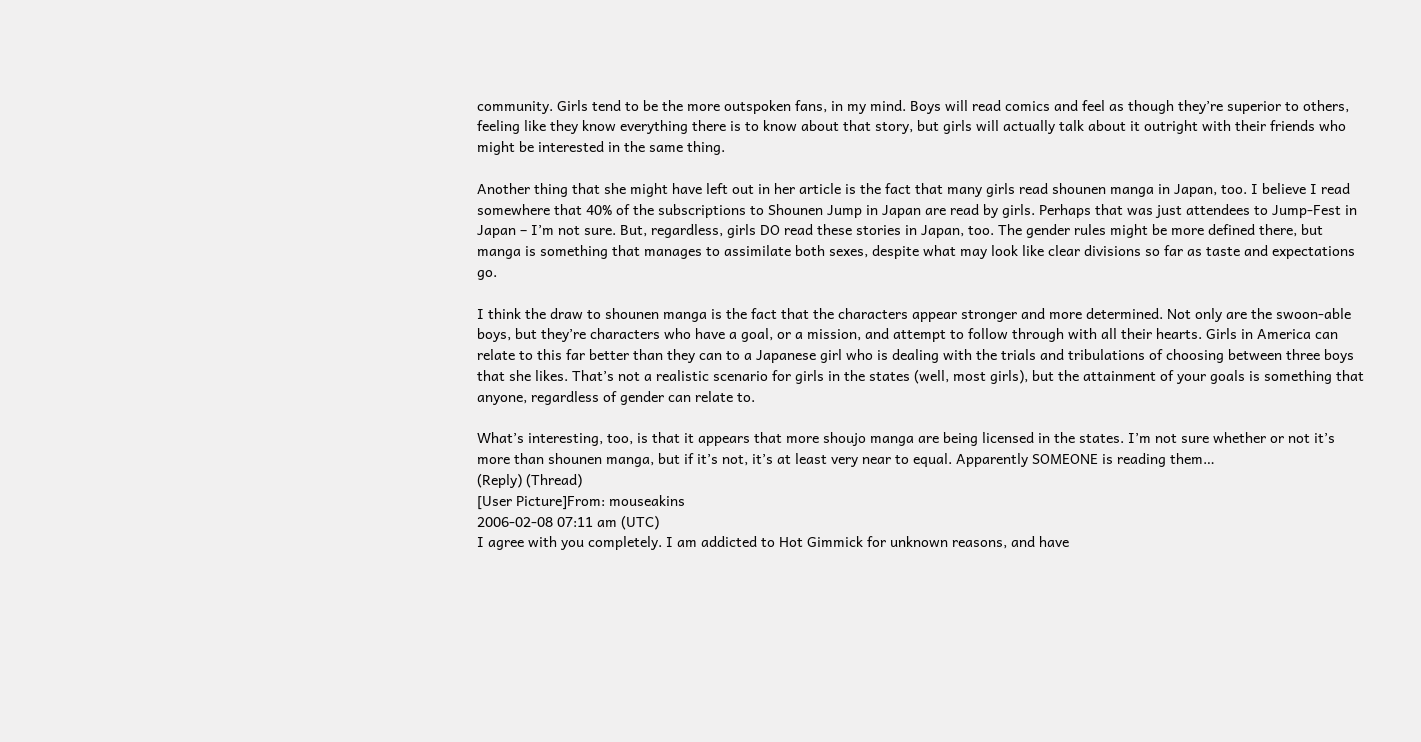community. Girls tend to be the more outspoken fans, in my mind. Boys will read comics and feel as though they’re superior to others, feeling like they know everything there is to know about that story, but girls will actually talk about it outright with their friends who might be interested in the same thing.

Another thing that she might have left out in her article is the fact that many girls read shounen manga in Japan, too. I believe I read somewhere that 40% of the subscriptions to Shounen Jump in Japan are read by girls. Perhaps that was just attendees to Jump-Fest in Japan – I’m not sure. But, regardless, girls DO read these stories in Japan, too. The gender rules might be more defined there, but manga is something that manages to assimilate both sexes, despite what may look like clear divisions so far as taste and expectations go.

I think the draw to shounen manga is the fact that the characters appear stronger and more determined. Not only are the swoon-able boys, but they’re characters who have a goal, or a mission, and attempt to follow through with all their hearts. Girls in America can relate to this far better than they can to a Japanese girl who is dealing with the trials and tribulations of choosing between three boys that she likes. That’s not a realistic scenario for girls in the states (well, most girls), but the attainment of your goals is something that anyone, regardless of gender can relate to.

What’s interesting, too, is that it appears that more shoujo manga are being licensed in the states. I’m not sure whether or not it’s more than shounen manga, but if it’s not, it’s at least very near to equal. Apparently SOMEONE is reading them…
(Reply) (Thread)
[User Picture]From: mouseakins
2006-02-08 07:11 am (UTC)
I agree with you completely. I am addicted to Hot Gimmick for unknown reasons, and have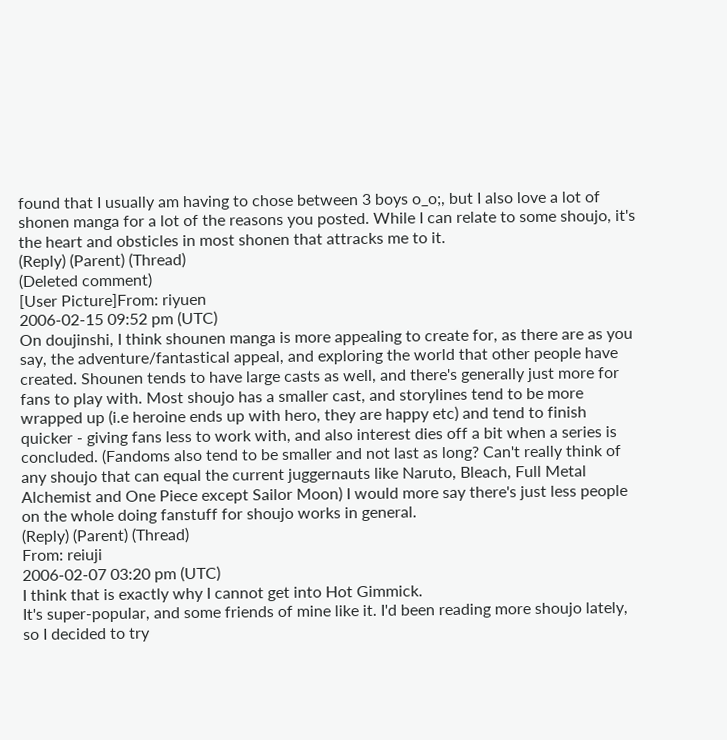found that I usually am having to chose between 3 boys o_o;, but I also love a lot of shonen manga for a lot of the reasons you posted. While I can relate to some shoujo, it's the heart and obsticles in most shonen that attracks me to it.
(Reply) (Parent) (Thread)
(Deleted comment)
[User Picture]From: riyuen
2006-02-15 09:52 pm (UTC)
On doujinshi, I think shounen manga is more appealing to create for, as there are as you say, the adventure/fantastical appeal, and exploring the world that other people have created. Shounen tends to have large casts as well, and there's generally just more for fans to play with. Most shoujo has a smaller cast, and storylines tend to be more wrapped up (i.e heroine ends up with hero, they are happy etc) and tend to finish quicker - giving fans less to work with, and also interest dies off a bit when a series is concluded. (Fandoms also tend to be smaller and not last as long? Can't really think of any shoujo that can equal the current juggernauts like Naruto, Bleach, Full Metal Alchemist and One Piece except Sailor Moon) I would more say there's just less people on the whole doing fanstuff for shoujo works in general.
(Reply) (Parent) (Thread)
From: reiuji
2006-02-07 03:20 pm (UTC)
I think that is exactly why I cannot get into Hot Gimmick.
It's super-popular, and some friends of mine like it. I'd been reading more shoujo lately, so I decided to try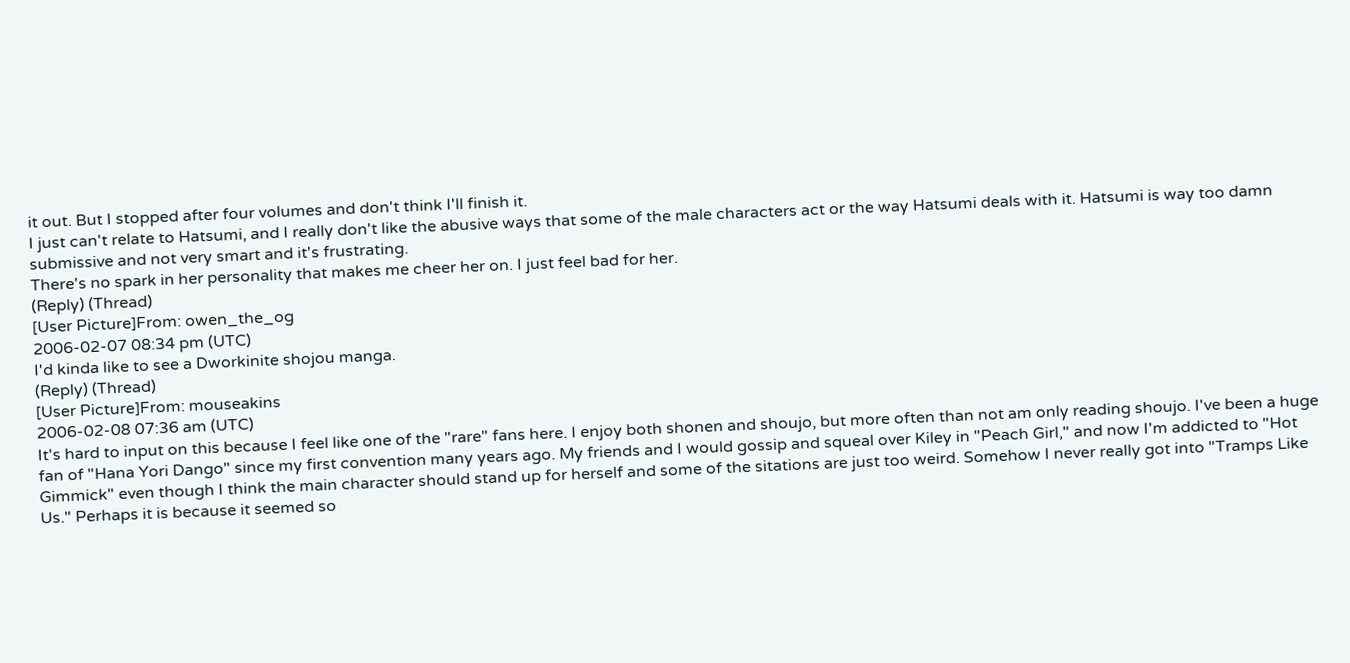it out. But I stopped after four volumes and don't think I'll finish it.
I just can't relate to Hatsumi, and I really don't like the abusive ways that some of the male characters act or the way Hatsumi deals with it. Hatsumi is way too damn submissive and not very smart and it's frustrating.
There's no spark in her personality that makes me cheer her on. I just feel bad for her.
(Reply) (Thread)
[User Picture]From: owen_the_og
2006-02-07 08:34 pm (UTC)
I'd kinda like to see a Dworkinite shojou manga.
(Reply) (Thread)
[User Picture]From: mouseakins
2006-02-08 07:36 am (UTC)
It's hard to input on this because I feel like one of the "rare" fans here. I enjoy both shonen and shoujo, but more often than not am only reading shoujo. I've been a huge fan of "Hana Yori Dango" since my first convention many years ago. My friends and I would gossip and squeal over Kiley in "Peach Girl," and now I'm addicted to "Hot Gimmick" even though I think the main character should stand up for herself and some of the sitations are just too weird. Somehow I never really got into "Tramps Like Us." Perhaps it is because it seemed so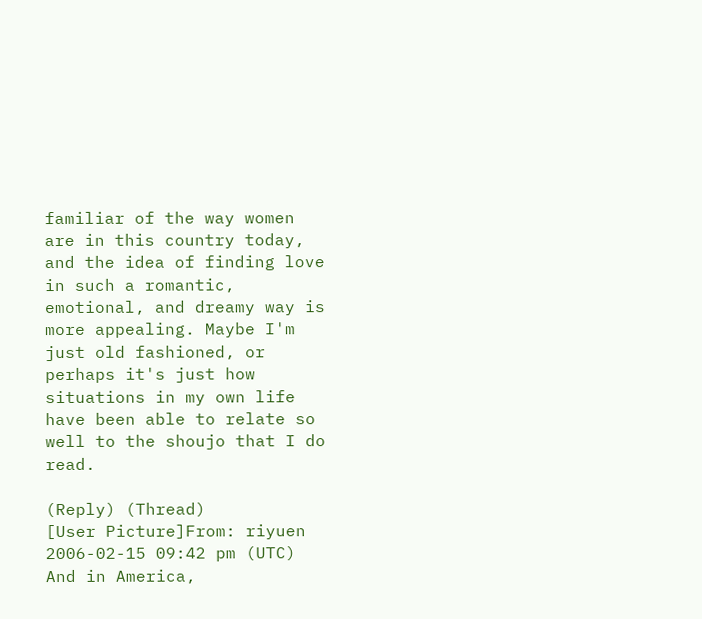familiar of the way women are in this country today, and the idea of finding love in such a romantic, emotional, and dreamy way is more appealing. Maybe I'm just old fashioned, or perhaps it's just how situations in my own life have been able to relate so well to the shoujo that I do read.

(Reply) (Thread)
[User Picture]From: riyuen
2006-02-15 09:42 pm (UTC)
And in America,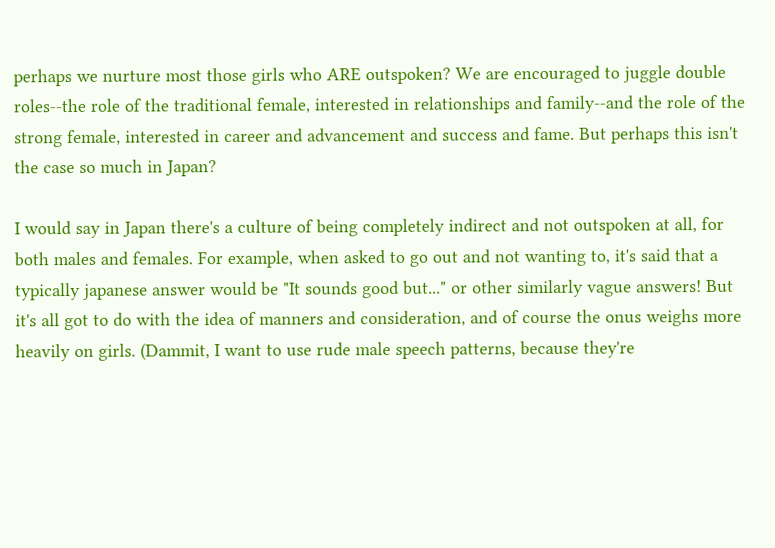perhaps we nurture most those girls who ARE outspoken? We are encouraged to juggle double roles--the role of the traditional female, interested in relationships and family--and the role of the strong female, interested in career and advancement and success and fame. But perhaps this isn't the case so much in Japan?

I would say in Japan there's a culture of being completely indirect and not outspoken at all, for both males and females. For example, when asked to go out and not wanting to, it's said that a typically japanese answer would be "It sounds good but..." or other similarly vague answers! But it's all got to do with the idea of manners and consideration, and of course the onus weighs more heavily on girls. (Dammit, I want to use rude male speech patterns, because they're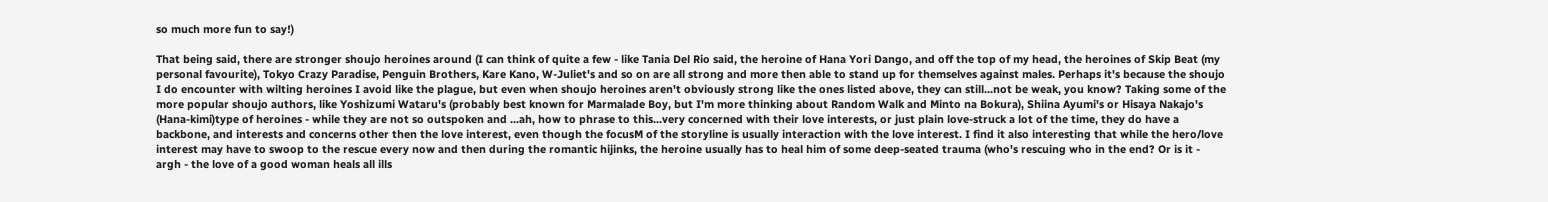so much more fun to say!)

That being said, there are stronger shoujo heroines around (I can think of quite a few - like Tania Del Rio said, the heroine of Hana Yori Dango, and off the top of my head, the heroines of Skip Beat (my personal favourite), Tokyo Crazy Paradise, Penguin Brothers, Kare Kano, W-Juliet's and so on are all strong and more then able to stand up for themselves against males. Perhaps it's because the shoujo I do encounter with wilting heroines I avoid like the plague, but even when shoujo heroines aren't obviously strong like the ones listed above, they can still...not be weak, you know? Taking some of the more popular shoujo authors, like Yoshizumi Wataru's (probably best known for Marmalade Boy, but I'm more thinking about Random Walk and Minto na Bokura), Shiina Ayumi's or Hisaya Nakajo's (Hana-kimi)type of heroines - while they are not so outspoken and ...ah, how to phrase to this...very concerned with their love interests, or just plain love-struck a lot of the time, they do have a backbone, and interests and concerns other then the love interest, even though the focusM of the storyline is usually interaction with the love interest. I find it also interesting that while the hero/love interest may have to swoop to the rescue every now and then during the romantic hijinks, the heroine usually has to heal him of some deep-seated trauma (who's rescuing who in the end? Or is it - argh - the love of a good woman heals all ills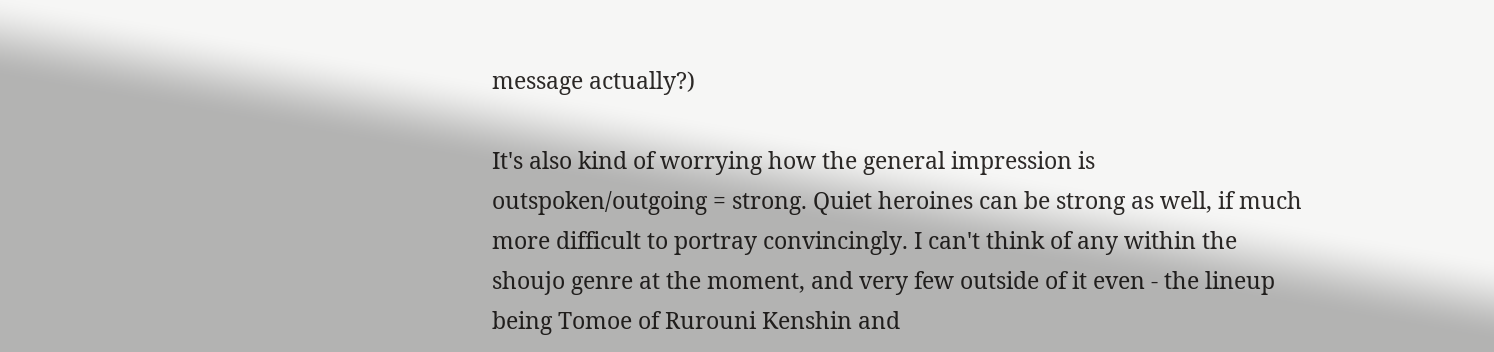message actually?)

It's also kind of worrying how the general impression is outspoken/outgoing = strong. Quiet heroines can be strong as well, if much more difficult to portray convincingly. I can't think of any within the shoujo genre at the moment, and very few outside of it even - the lineup being Tomoe of Rurouni Kenshin and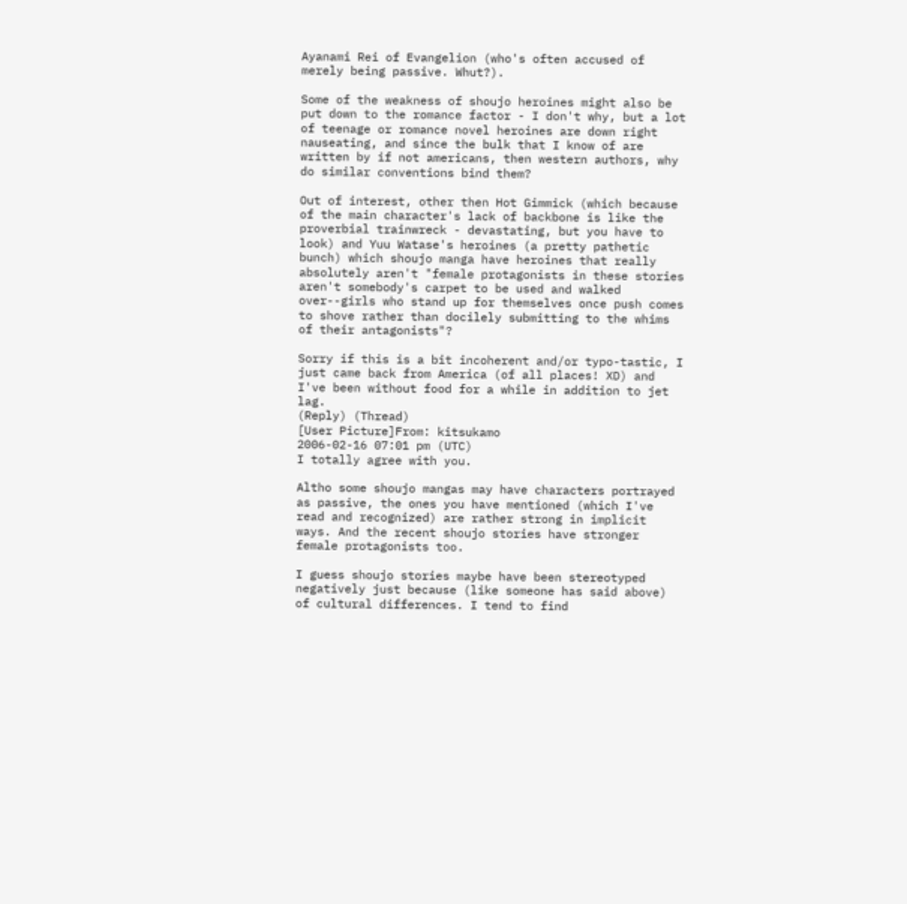Ayanami Rei of Evangelion (who's often accused of merely being passive. Whut?).

Some of the weakness of shoujo heroines might also be put down to the romance factor - I don't why, but a lot of teenage or romance novel heroines are down right nauseating, and since the bulk that I know of are written by if not americans, then western authors, why do similar conventions bind them?

Out of interest, other then Hot Gimmick (which because of the main character's lack of backbone is like the proverbial trainwreck - devastating, but you have to look) and Yuu Watase's heroines (a pretty pathetic bunch) which shoujo manga have heroines that really absolutely aren't "female protagonists in these stories aren't somebody's carpet to be used and walked over--girls who stand up for themselves once push comes to shove rather than docilely submitting to the whims of their antagonists"?

Sorry if this is a bit incoherent and/or typo-tastic, I just came back from America (of all places! XD) and I've been without food for a while in addition to jet lag.
(Reply) (Thread)
[User Picture]From: kitsukamo
2006-02-16 07:01 pm (UTC)
I totally agree with you.

Altho some shoujo mangas may have characters portrayed as passive, the ones you have mentioned (which I've read and recognized) are rather strong in implicit ways. And the recent shoujo stories have stronger female protagonists too.

I guess shoujo stories maybe have been stereotyped negatively just because (like someone has said above) of cultural differences. I tend to find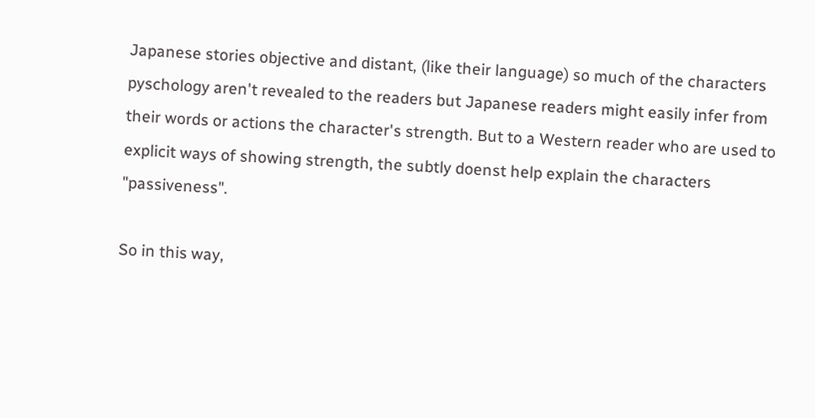Japanese stories objective and distant, (like their language) so much of the characters pyschology aren't revealed to the readers but Japanese readers might easily infer from their words or actions the character's strength. But to a Western reader who are used to explicit ways of showing strength, the subtly doenst help explain the characters "passiveness".

So in this way,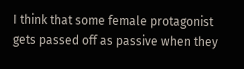I think that some female protagonist gets passed off as passive when they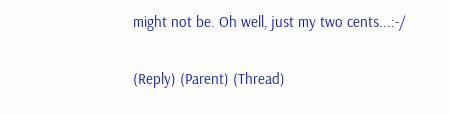might not be. Oh well, just my two cents...:-/

(Reply) (Parent) (Thread)